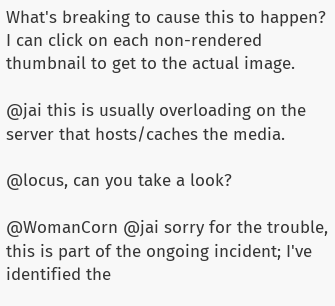What's breaking to cause this to happen? I can click on each non-rendered thumbnail to get to the actual image.

@jai this is usually overloading on the server that hosts/caches the media.

@locus, can you take a look?

@WomanCorn @jai sorry for the trouble, this is part of the ongoing incident; I've identified the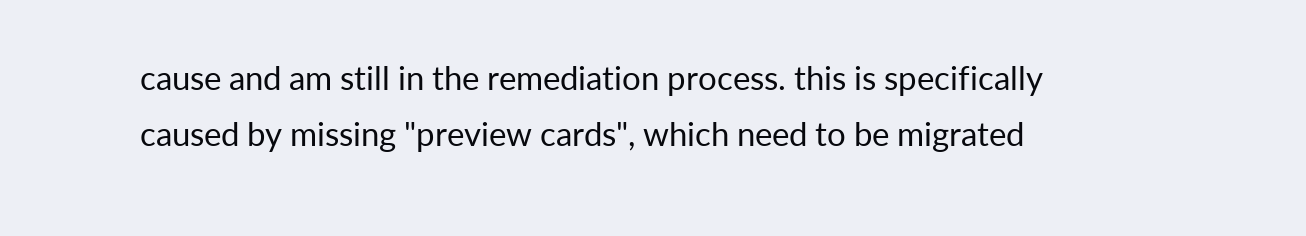cause and am still in the remediation process. this is specifically caused by missing "preview cards", which need to be migrated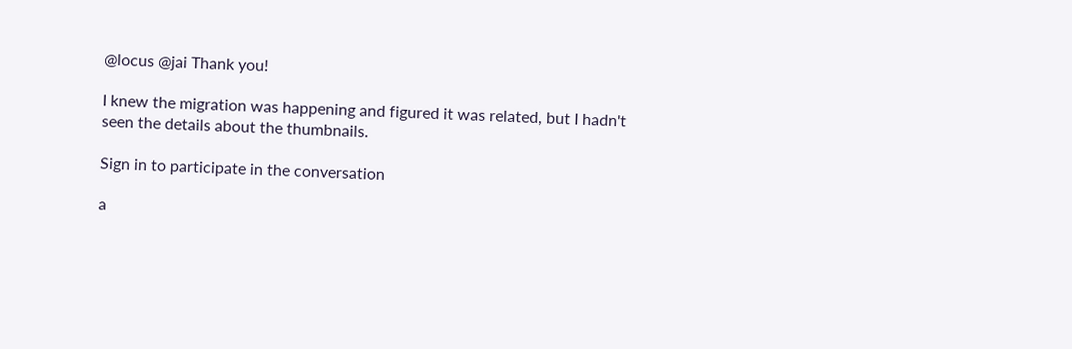@locus @jai Thank you!

I knew the migration was happening and figured it was related, but I hadn't seen the details about the thumbnails.

Sign in to participate in the conversation

a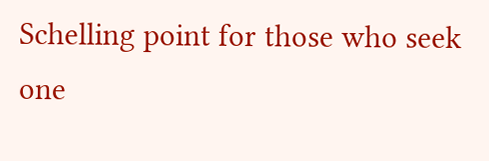Schelling point for those who seek one